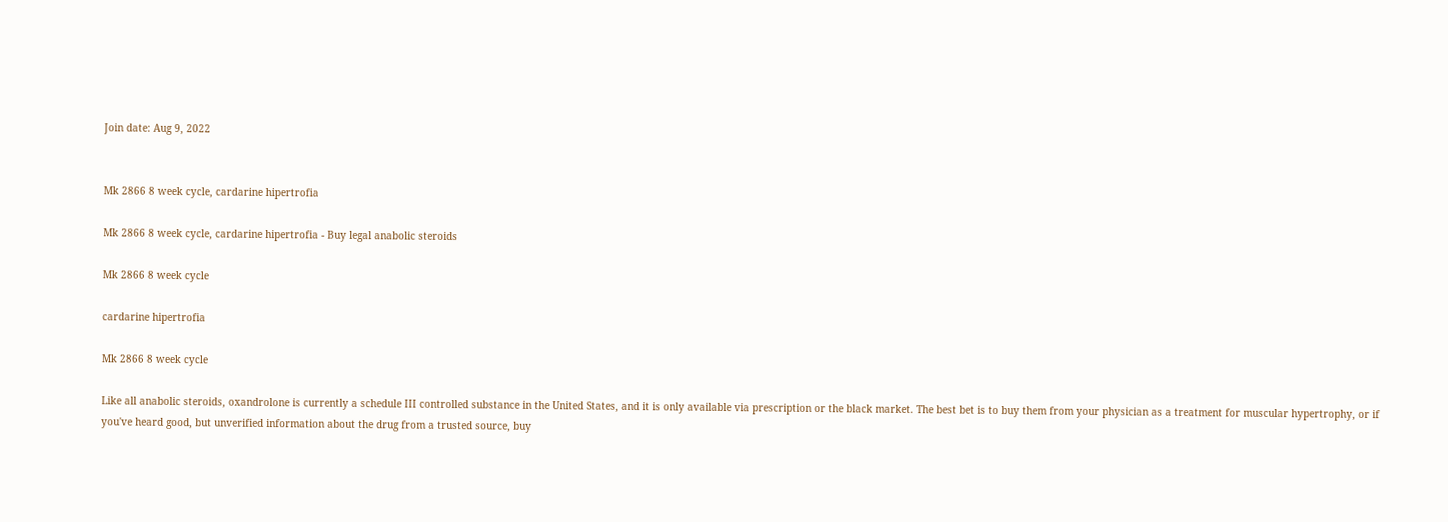Join date: Aug 9, 2022


Mk 2866 8 week cycle, cardarine hipertrofia

Mk 2866 8 week cycle, cardarine hipertrofia - Buy legal anabolic steroids

Mk 2866 8 week cycle

cardarine hipertrofia

Mk 2866 8 week cycle

Like all anabolic steroids, oxandrolone is currently a schedule III controlled substance in the United States, and it is only available via prescription or the black market. The best bet is to buy them from your physician as a treatment for muscular hypertrophy, or if you've heard good, but unverified information about the drug from a trusted source, buy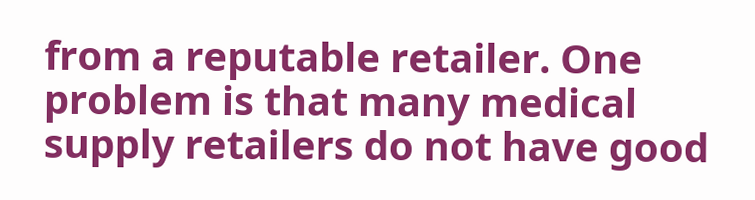from a reputable retailer. One problem is that many medical supply retailers do not have good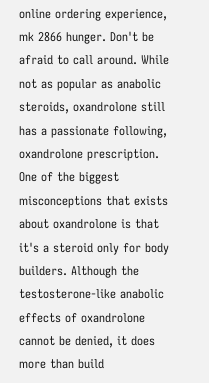online ordering experience, mk 2866 hunger. Don't be afraid to call around. While not as popular as anabolic steroids, oxandrolone still has a passionate following, oxandrolone prescription. One of the biggest misconceptions that exists about oxandrolone is that it's a steroid only for body builders. Although the testosterone-like anabolic effects of oxandrolone cannot be denied, it does more than build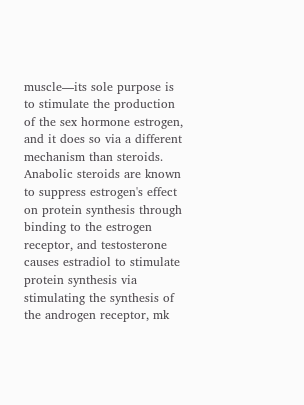muscle—its sole purpose is to stimulate the production of the sex hormone estrogen, and it does so via a different mechanism than steroids. Anabolic steroids are known to suppress estrogen's effect on protein synthesis through binding to the estrogen receptor, and testosterone causes estradiol to stimulate protein synthesis via stimulating the synthesis of the androgen receptor, mk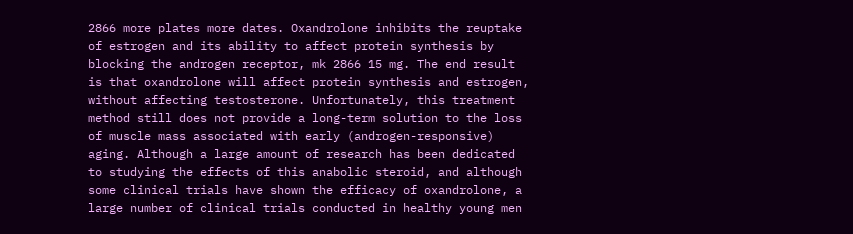2866 more plates more dates. Oxandrolone inhibits the reuptake of estrogen and its ability to affect protein synthesis by blocking the androgen receptor, mk 2866 15 mg. The end result is that oxandrolone will affect protein synthesis and estrogen, without affecting testosterone. Unfortunately, this treatment method still does not provide a long-term solution to the loss of muscle mass associated with early (androgen-responsive) aging. Although a large amount of research has been dedicated to studying the effects of this anabolic steroid, and although some clinical trials have shown the efficacy of oxandrolone, a large number of clinical trials conducted in healthy young men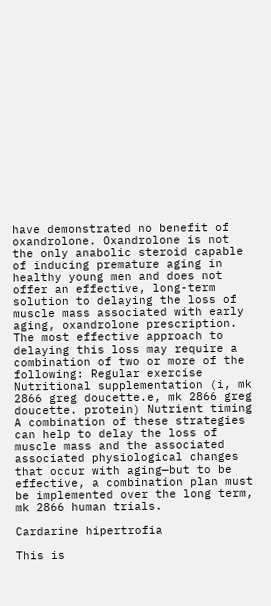have demonstrated no benefit of oxandrolone. Oxandrolone is not the only anabolic steroid capable of inducing premature aging in healthy young men and does not offer an effective, long-term solution to delaying the loss of muscle mass associated with early aging, oxandrolone prescription. The most effective approach to delaying this loss may require a combination of two or more of the following: Regular exercise Nutritional supplementation (i, mk 2866 greg doucette.e, mk 2866 greg doucette. protein) Nutrient timing A combination of these strategies can help to delay the loss of muscle mass and the associated associated physiological changes that occur with aging—but to be effective, a combination plan must be implemented over the long term, mk 2866 human trials.

Cardarine hipertrofia

This is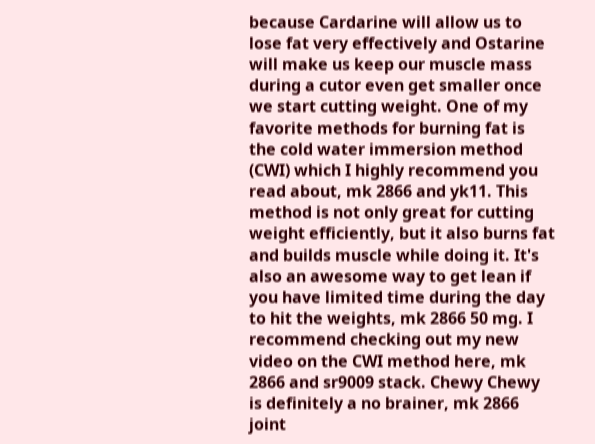because Cardarine will allow us to lose fat very effectively and Ostarine will make us keep our muscle mass during a cutor even get smaller once we start cutting weight. One of my favorite methods for burning fat is the cold water immersion method (CWI) which I highly recommend you read about, mk 2866 and yk11. This method is not only great for cutting weight efficiently, but it also burns fat and builds muscle while doing it. It's also an awesome way to get lean if you have limited time during the day to hit the weights, mk 2866 50 mg. I recommend checking out my new video on the CWI method here, mk 2866 and sr9009 stack. Chewy Chewy is definitely a no brainer, mk 2866 joint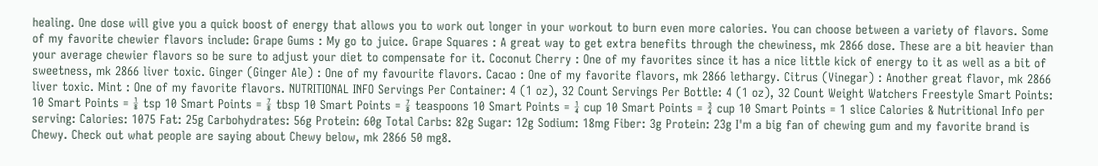healing. One dose will give you a quick boost of energy that allows you to work out longer in your workout to burn even more calories. You can choose between a variety of flavors. Some of my favorite chewier flavors include: Grape Gums : My go to juice. Grape Squares : A great way to get extra benefits through the chewiness, mk 2866 dose. These are a bit heavier than your average chewier flavors so be sure to adjust your diet to compensate for it. Coconut Cherry : One of my favorites since it has a nice little kick of energy to it as well as a bit of sweetness, mk 2866 liver toxic. Ginger (Ginger Ale) : One of my favourite flavors. Cacao : One of my favorite flavors, mk 2866 lethargy. Citrus (Vinegar) : Another great flavor, mk 2866 liver toxic. Mint : One of my favorite flavors. NUTRITIONAL INFO Servings Per Container: 4 (1 oz), 32 Count Servings Per Bottle: 4 (1 oz), 32 Count Weight Watchers Freestyle Smart Points: 10 Smart Points = ⅛ tsp 10 Smart Points = ⅞ tbsp 10 Smart Points = ⅞ teaspoons 10 Smart Points = ¼ cup 10 Smart Points = ¾ cup 10 Smart Points = 1 slice Calories & Nutritional Info per serving: Calories: 1075 Fat: 25g Carbohydrates: 56g Protein: 60g Total Carbs: 82g Sugar: 12g Sodium: 18mg Fiber: 3g Protein: 23g I'm a big fan of chewing gum and my favorite brand is Chewy. Check out what people are saying about Chewy below, mk 2866 50 mg8.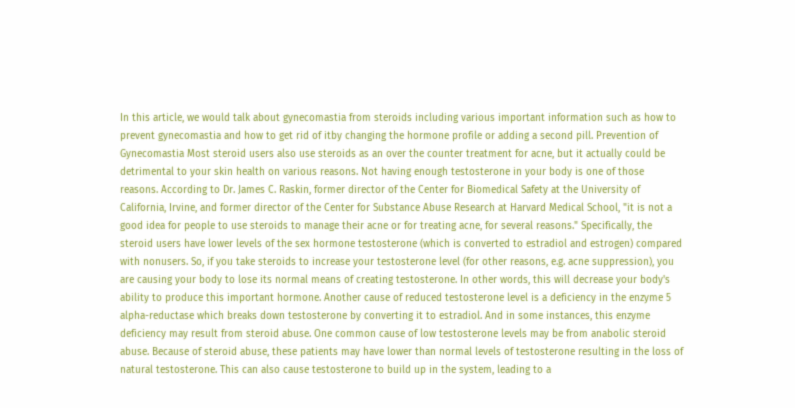In this article, we would talk about gynecomastia from steroids including various important information such as how to prevent gynecomastia and how to get rid of itby changing the hormone profile or adding a second pill. Prevention of Gynecomastia Most steroid users also use steroids as an over the counter treatment for acne, but it actually could be detrimental to your skin health on various reasons. Not having enough testosterone in your body is one of those reasons. According to Dr. James C. Raskin, former director of the Center for Biomedical Safety at the University of California, Irvine, and former director of the Center for Substance Abuse Research at Harvard Medical School, "it is not a good idea for people to use steroids to manage their acne or for treating acne, for several reasons." Specifically, the steroid users have lower levels of the sex hormone testosterone (which is converted to estradiol and estrogen) compared with nonusers. So, if you take steroids to increase your testosterone level (for other reasons, e.g. acne suppression), you are causing your body to lose its normal means of creating testosterone. In other words, this will decrease your body's ability to produce this important hormone. Another cause of reduced testosterone level is a deficiency in the enzyme 5 alpha-reductase which breaks down testosterone by converting it to estradiol. And in some instances, this enzyme deficiency may result from steroid abuse. One common cause of low testosterone levels may be from anabolic steroid abuse. Because of steroid abuse, these patients may have lower than normal levels of testosterone resulting in the loss of natural testosterone. This can also cause testosterone to build up in the system, leading to a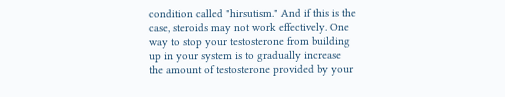condition called "hirsutism." And if this is the case, steroids may not work effectively. One way to stop your testosterone from building up in your system is to gradually increase the amount of testosterone provided by your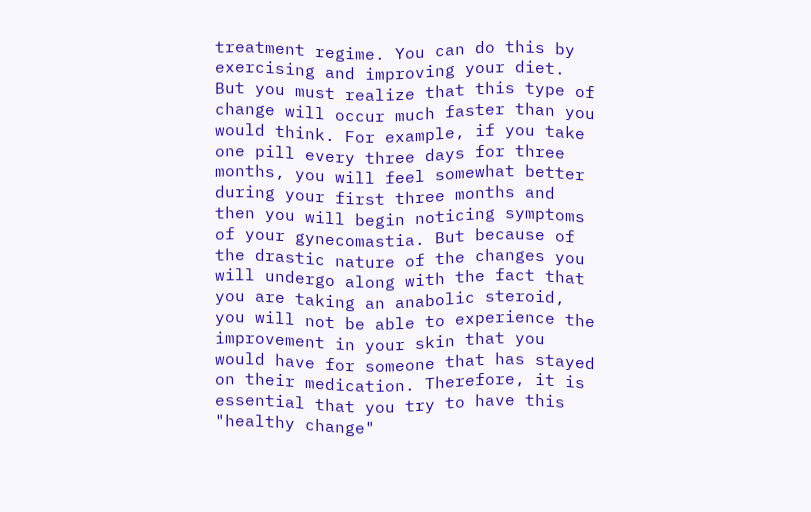treatment regime. You can do this by exercising and improving your diet. But you must realize that this type of change will occur much faster than you would think. For example, if you take one pill every three days for three months, you will feel somewhat better during your first three months and then you will begin noticing symptoms of your gynecomastia. But because of the drastic nature of the changes you will undergo along with the fact that you are taking an anabolic steroid, you will not be able to experience the improvement in your skin that you would have for someone that has stayed on their medication. Therefore, it is essential that you try to have this "healthy change"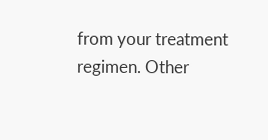from your treatment regimen. Other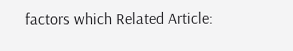factors which Related Article: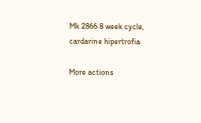Mk 2866 8 week cycle, cardarine hipertrofia

More actions